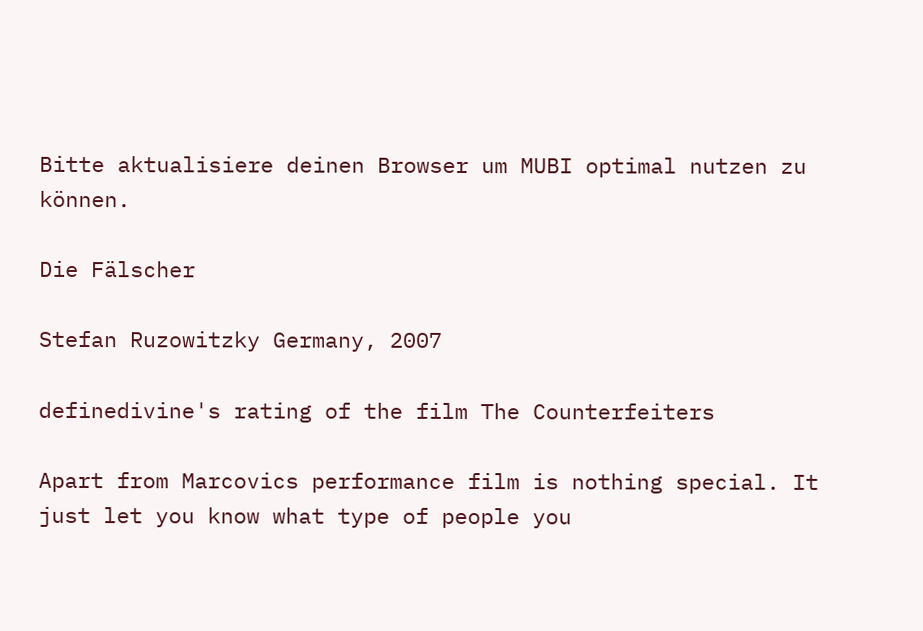Bitte aktualisiere deinen Browser um MUBI optimal nutzen zu können.

Die Fälscher

Stefan Ruzowitzky Germany, 2007

definedivine's rating of the film The Counterfeiters

Apart from Marcovics performance film is nothing special. It just let you know what type of people you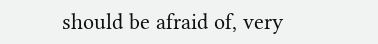should be afraid of, very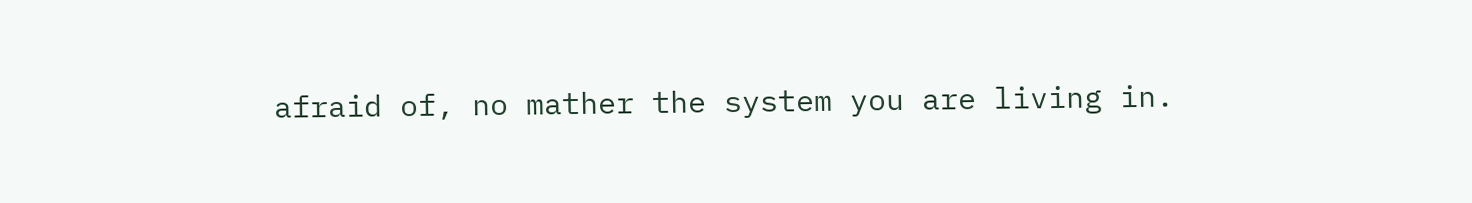afraid of, no mather the system you are living in.